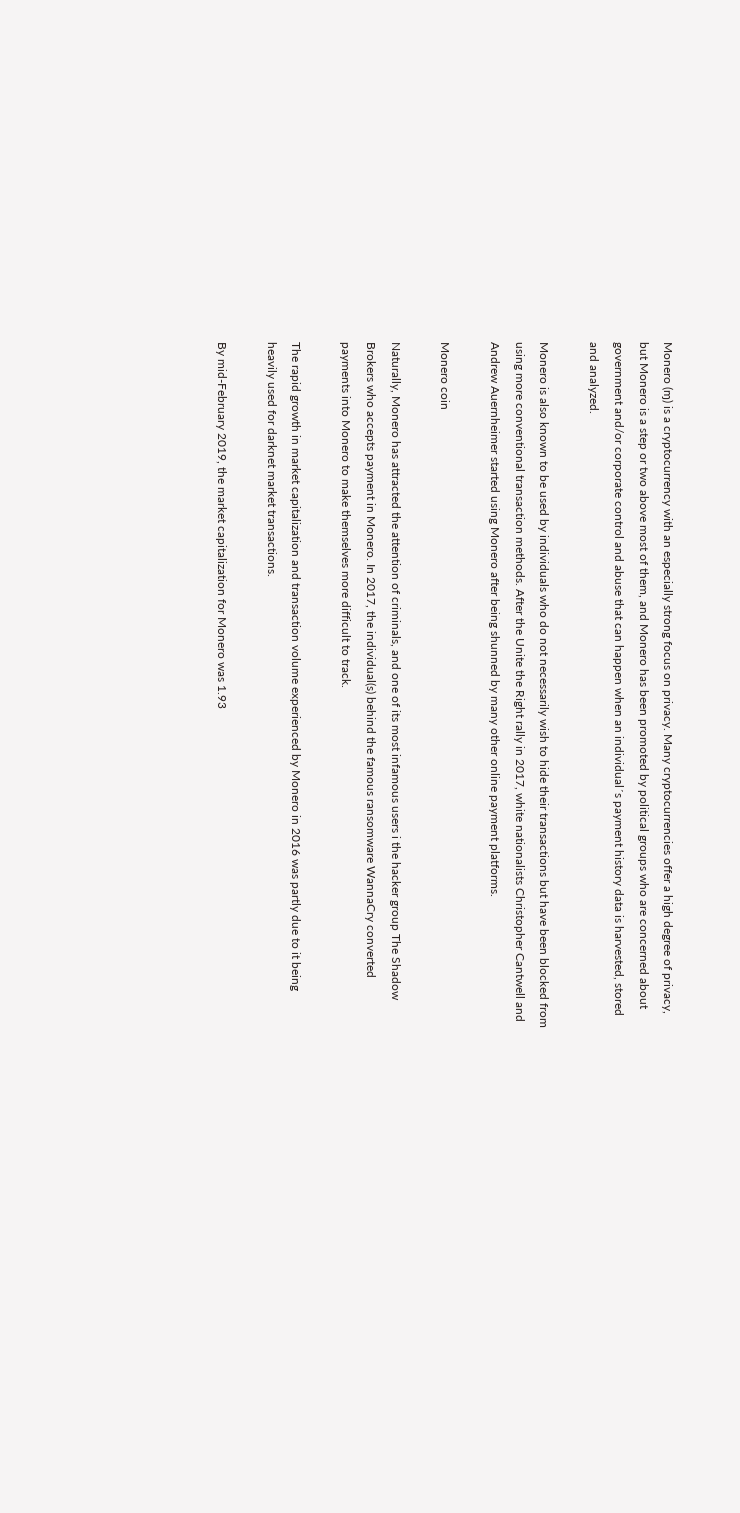Monero (ɱ) is a cryptocurrency with an especially strong focus on privacy. Many cryptocurrencies offer a high degree of privacy, but Monero is a step or two above most of them, and Monero has been promoted by political groups who are concerned about government and/or corporate control and abuse that can happen when an individual´s payment history data is harvested, stored and analyzed.

Monero is also known to be used by individuals who do not necessarily wish to hide their transactions but have been blocked from using more conventional transaction methods. After the Unite the Right rally in 2017, white nationalists Christopher Cantwell and Andrew Auernheimer started using Monero after being shunned by many other online payment platforms.

Monero coin

Naturally, Monero has attracted the attention of criminals, and one of its most infamous users i the hacker group The Shadow Brokers who accepts payment in Monero. In 2017, the individual(s) behind the famous ransomware WannaCry converted payments into Monero to make themselves more difficult to track.

The rapid growth in market capitalization and transaction volume experienced by Monero in 2016 was partly due to it being heavily used for darknet market transactions.

By mid-February 2019, the market capitalization for Monero was 1.93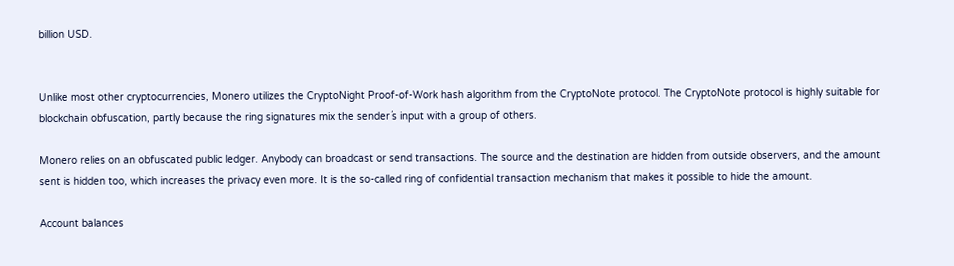billion USD.


Unlike most other cryptocurrencies, Monero utilizes the CryptoNight Proof-of-Work hash algorithm from the CryptoNote protocol. The CryptoNote protocol is highly suitable for blockchain obfuscation, partly because the ring signatures mix the sender´s input with a group of others.

Monero relies on an obfuscated public ledger. Anybody can broadcast or send transactions. The source and the destination are hidden from outside observers, and the amount sent is hidden too, which increases the privacy even more. It is the so-called ring of confidential transaction mechanism that makes it possible to hide the amount.

Account balances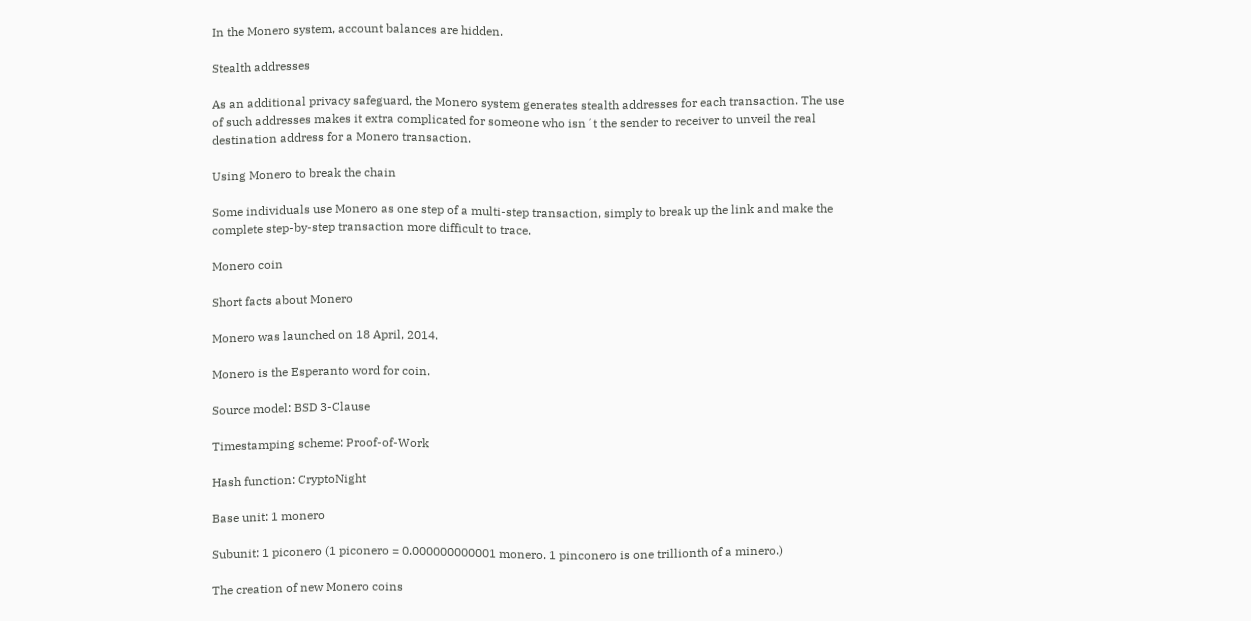In the Monero system, account balances are hidden.

Stealth addresses

As an additional privacy safeguard, the Monero system generates stealth addresses for each transaction. The use of such addresses makes it extra complicated for someone who isn´t the sender to receiver to unveil the real destination address for a Monero transaction.

Using Monero to break the chain

Some individuals use Monero as one step of a multi-step transaction, simply to break up the link and make the complete step-by-step transaction more difficult to trace.

Monero coin

Short facts about Monero

Monero was launched on 18 April, 2014.

Monero is the Esperanto word for coin.

Source model: BSD 3-Clause

Timestamping scheme: Proof-of-Work

Hash function: CryptoNight

Base unit: 1 monero

Subunit: 1 piconero (1 piconero = 0.000000000001 monero. 1 pinconero is one trillionth of a minero.)

The creation of new Monero coins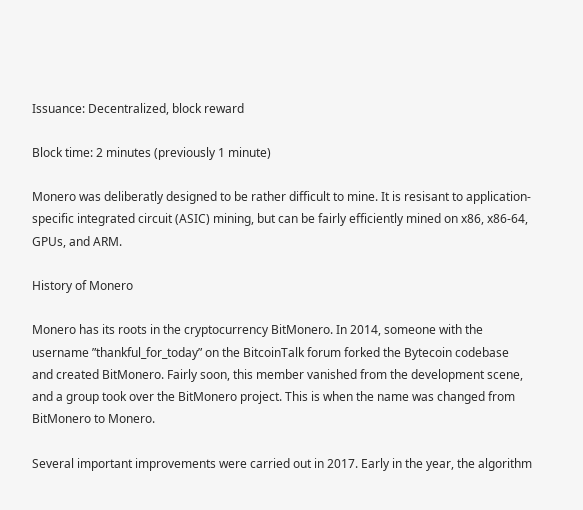Issuance: Decentralized, block reward

Block time: 2 minutes (previously 1 minute)

Monero was deliberatly designed to be rather difficult to mine. It is resisant to application-specific integrated circuit (ASIC) mining, but can be fairly efficiently mined on x86, x86-64, GPUs, and ARM.

History of Monero

Monero has its roots in the cryptocurrency BitMonero. In 2014, someone with the username ”thankful_for_today” on the BitcoinTalk forum forked the Bytecoin codebase and created BitMonero. Fairly soon, this member vanished from the development scene, and a group took over the BitMonero project. This is when the name was changed from BitMonero to Monero.

Several important improvements were carried out in 2017. Early in the year, the algorithm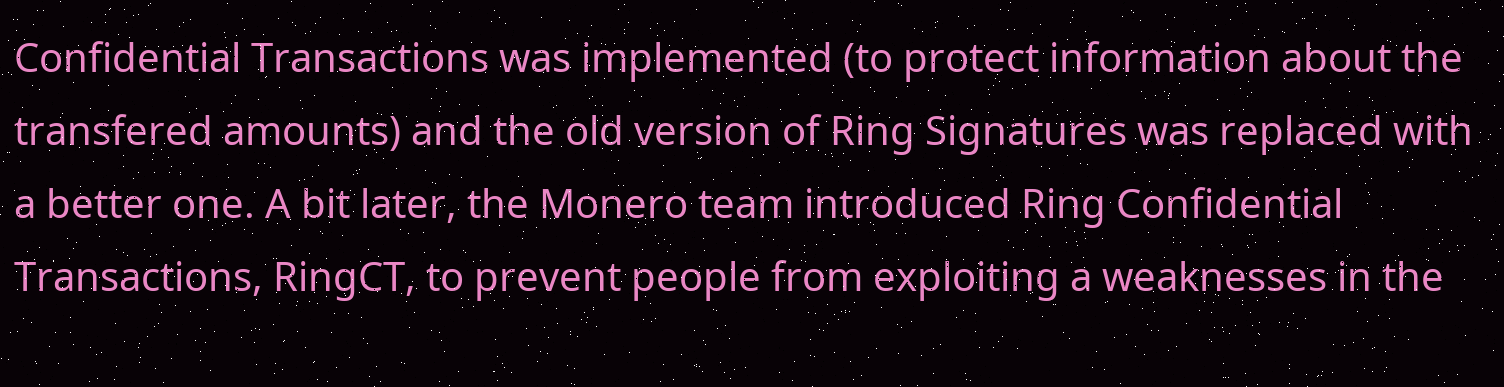Confidential Transactions was implemented (to protect information about the transfered amounts) and the old version of Ring Signatures was replaced with a better one. A bit later, the Monero team introduced Ring Confidential Transactions, RingCT, to prevent people from exploiting a weaknesses in the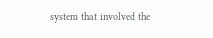system that involved the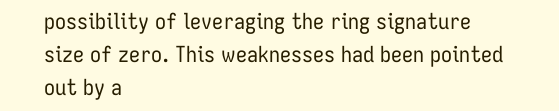possibility of leveraging the ring signature size of zero. This weaknesses had been pointed out by a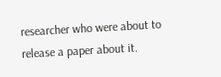researcher who were about to release a paper about it.